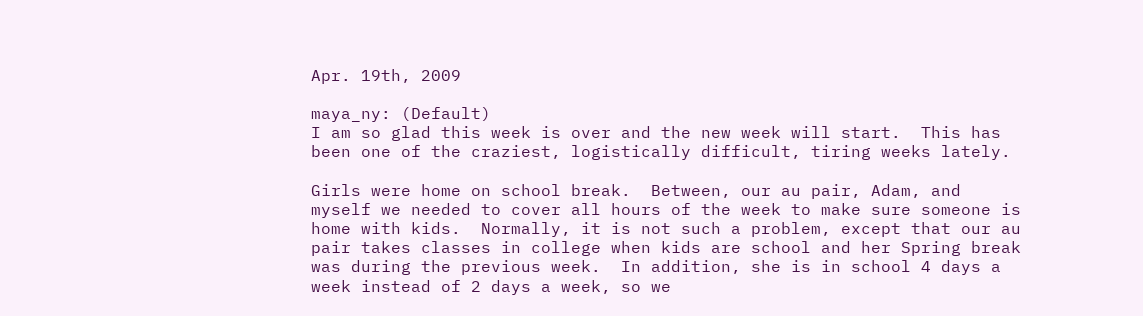Apr. 19th, 2009

maya_ny: (Default)
I am so glad this week is over and the new week will start.  This has been one of the craziest, logistically difficult, tiring weeks lately.

Girls were home on school break.  Between, our au pair, Adam, and myself we needed to cover all hours of the week to make sure someone is home with kids.  Normally, it is not such a problem, except that our au pair takes classes in college when kids are school and her Spring break was during the previous week.  In addition, she is in school 4 days a week instead of 2 days a week, so we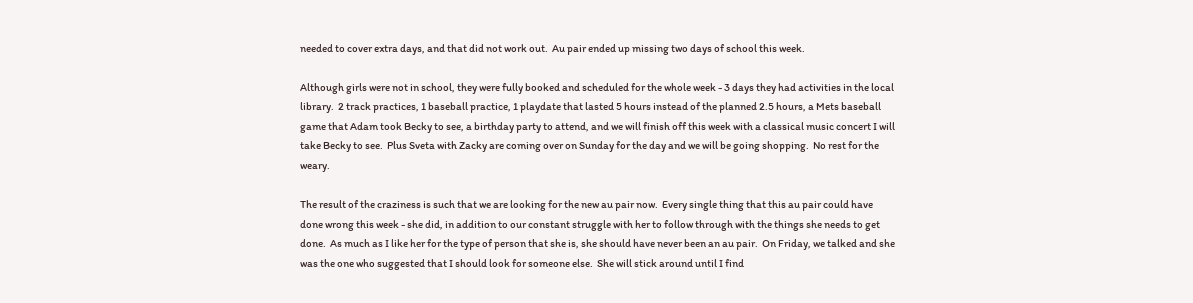needed to cover extra days, and that did not work out.  Au pair ended up missing two days of school this week.

Although girls were not in school, they were fully booked and scheduled for the whole week - 3 days they had activities in the local library.  2 track practices, 1 baseball practice, 1 playdate that lasted 5 hours instead of the planned 2.5 hours, a Mets baseball game that Adam took Becky to see, a birthday party to attend, and we will finish off this week with a classical music concert I will take Becky to see.  Plus Sveta with Zacky are coming over on Sunday for the day and we will be going shopping.  No rest for the weary.

The result of the craziness is such that we are looking for the new au pair now.  Every single thing that this au pair could have done wrong this week - she did, in addition to our constant struggle with her to follow through with the things she needs to get done.  As much as I like her for the type of person that she is, she should have never been an au pair.  On Friday, we talked and she was the one who suggested that I should look for someone else.  She will stick around until I find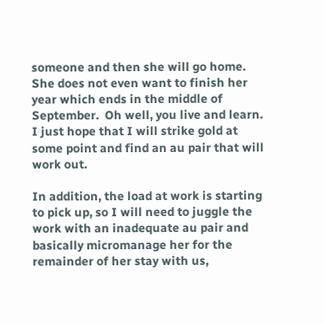someone and then she will go home.  She does not even want to finish her year which ends in the middle of September.  Oh well, you live and learn.  I just hope that I will strike gold at some point and find an au pair that will work out.

In addition, the load at work is starting to pick up, so I will need to juggle the work with an inadequate au pair and basically micromanage her for the remainder of her stay with us,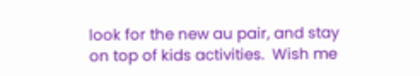look for the new au pair, and stay on top of kids activities.  Wish me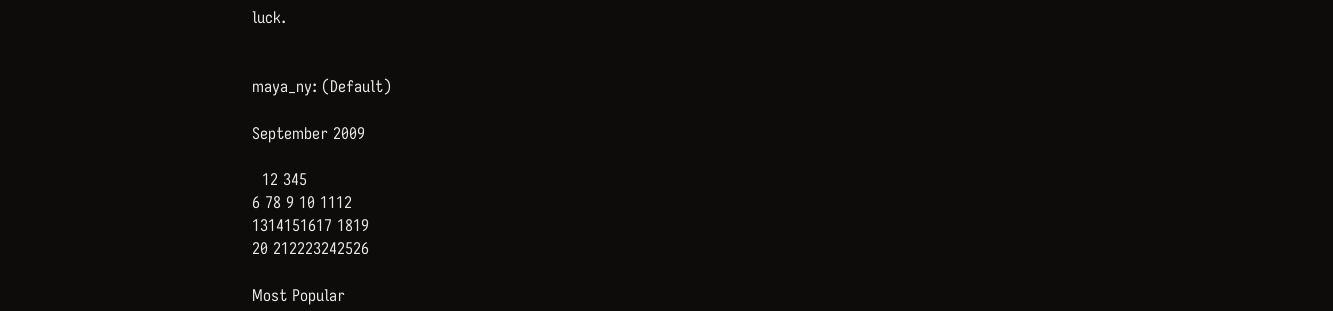luck.


maya_ny: (Default)

September 2009

  12 345
6 78 9 10 1112
1314151617 1819
20 212223242526

Most Popular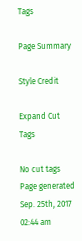Tags

Page Summary

Style Credit

Expand Cut Tags

No cut tags
Page generated Sep. 25th, 2017 02:44 am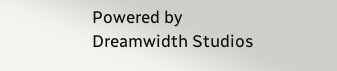Powered by Dreamwidth Studios